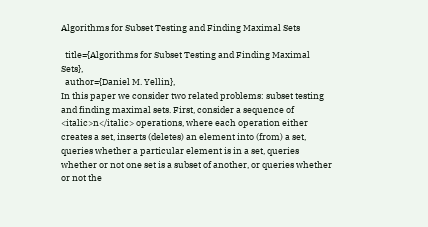Algorithms for Subset Testing and Finding Maximal Sets

  title={Algorithms for Subset Testing and Finding Maximal Sets},
  author={Daniel M. Yellin},
In this paper we consider two related problems: subset testing and finding maximal sets. First, consider a sequence of <italic>n</italic> operations, where each operation either creates a set, inserts (deletes) an element into (from) a set, queries whether a particular element is in a set, queries whether or not one set is a subset of another, or queries whether or not the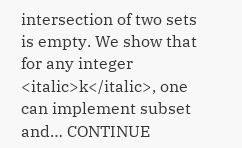intersection of two sets is empty. We show that for any integer <italic>k</italic>, one can implement subset and… CONTINUE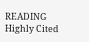READING
Highly Cited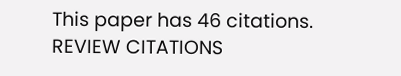This paper has 46 citations. REVIEW CITATIONS